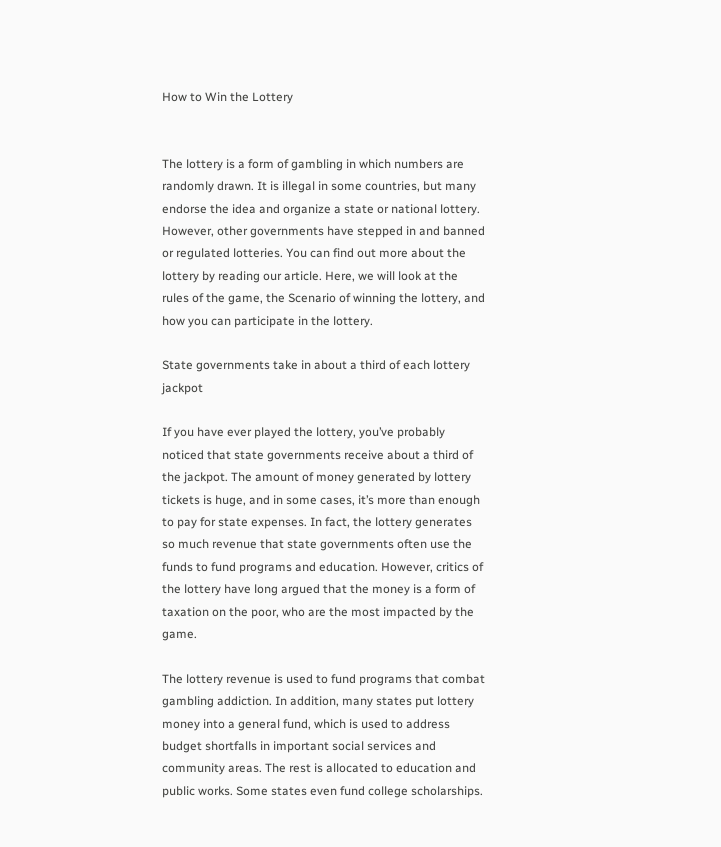How to Win the Lottery


The lottery is a form of gambling in which numbers are randomly drawn. It is illegal in some countries, but many endorse the idea and organize a state or national lottery. However, other governments have stepped in and banned or regulated lotteries. You can find out more about the lottery by reading our article. Here, we will look at the rules of the game, the Scenario of winning the lottery, and how you can participate in the lottery.

State governments take in about a third of each lottery jackpot

If you have ever played the lottery, you’ve probably noticed that state governments receive about a third of the jackpot. The amount of money generated by lottery tickets is huge, and in some cases, it’s more than enough to pay for state expenses. In fact, the lottery generates so much revenue that state governments often use the funds to fund programs and education. However, critics of the lottery have long argued that the money is a form of taxation on the poor, who are the most impacted by the game.

The lottery revenue is used to fund programs that combat gambling addiction. In addition, many states put lottery money into a general fund, which is used to address budget shortfalls in important social services and community areas. The rest is allocated to education and public works. Some states even fund college scholarships.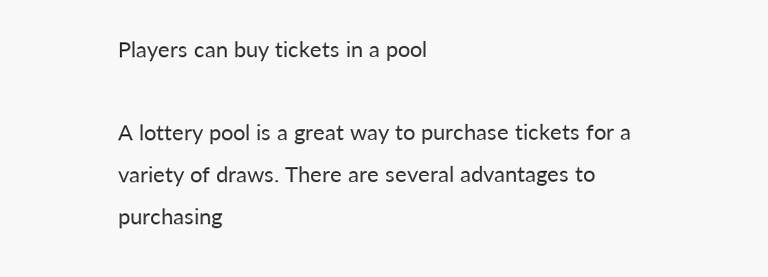Players can buy tickets in a pool

A lottery pool is a great way to purchase tickets for a variety of draws. There are several advantages to purchasing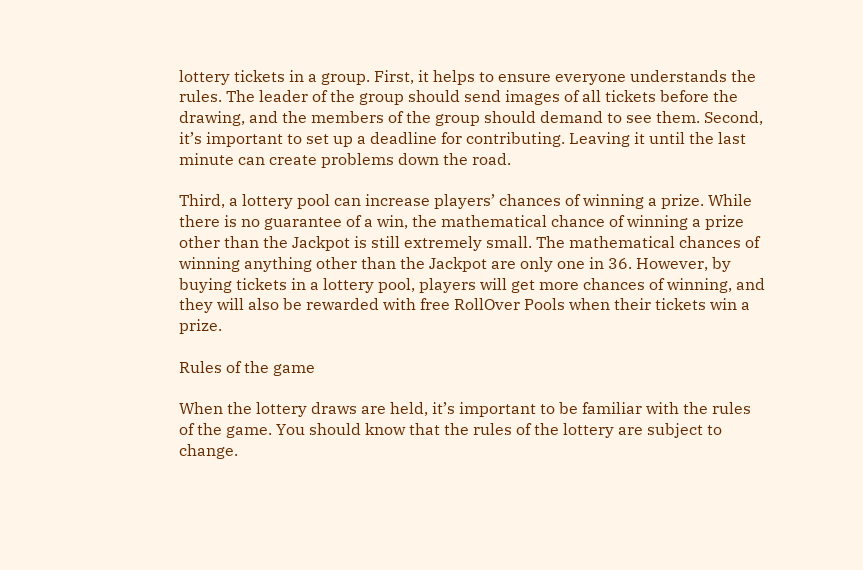lottery tickets in a group. First, it helps to ensure everyone understands the rules. The leader of the group should send images of all tickets before the drawing, and the members of the group should demand to see them. Second, it’s important to set up a deadline for contributing. Leaving it until the last minute can create problems down the road.

Third, a lottery pool can increase players’ chances of winning a prize. While there is no guarantee of a win, the mathematical chance of winning a prize other than the Jackpot is still extremely small. The mathematical chances of winning anything other than the Jackpot are only one in 36. However, by buying tickets in a lottery pool, players will get more chances of winning, and they will also be rewarded with free RollOver Pools when their tickets win a prize.

Rules of the game

When the lottery draws are held, it’s important to be familiar with the rules of the game. You should know that the rules of the lottery are subject to change.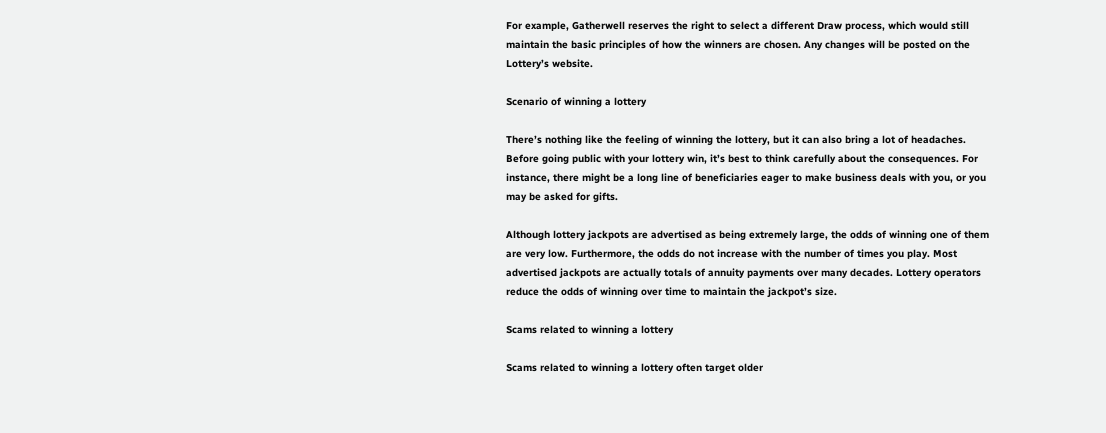For example, Gatherwell reserves the right to select a different Draw process, which would still maintain the basic principles of how the winners are chosen. Any changes will be posted on the Lottery’s website.

Scenario of winning a lottery

There’s nothing like the feeling of winning the lottery, but it can also bring a lot of headaches. Before going public with your lottery win, it’s best to think carefully about the consequences. For instance, there might be a long line of beneficiaries eager to make business deals with you, or you may be asked for gifts.

Although lottery jackpots are advertised as being extremely large, the odds of winning one of them are very low. Furthermore, the odds do not increase with the number of times you play. Most advertised jackpots are actually totals of annuity payments over many decades. Lottery operators reduce the odds of winning over time to maintain the jackpot’s size.

Scams related to winning a lottery

Scams related to winning a lottery often target older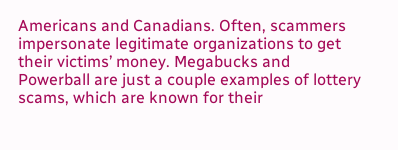Americans and Canadians. Often, scammers impersonate legitimate organizations to get their victims’ money. Megabucks and Powerball are just a couple examples of lottery scams, which are known for their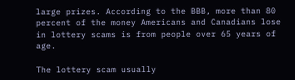large prizes. According to the BBB, more than 80 percent of the money Americans and Canadians lose in lottery scams is from people over 65 years of age.

The lottery scam usually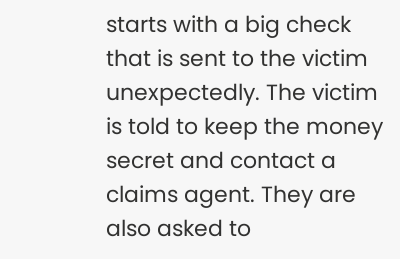starts with a big check that is sent to the victim unexpectedly. The victim is told to keep the money secret and contact a claims agent. They are also asked to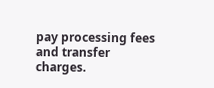pay processing fees and transfer charges.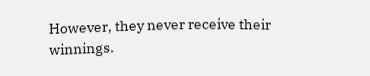However, they never receive their winnings.